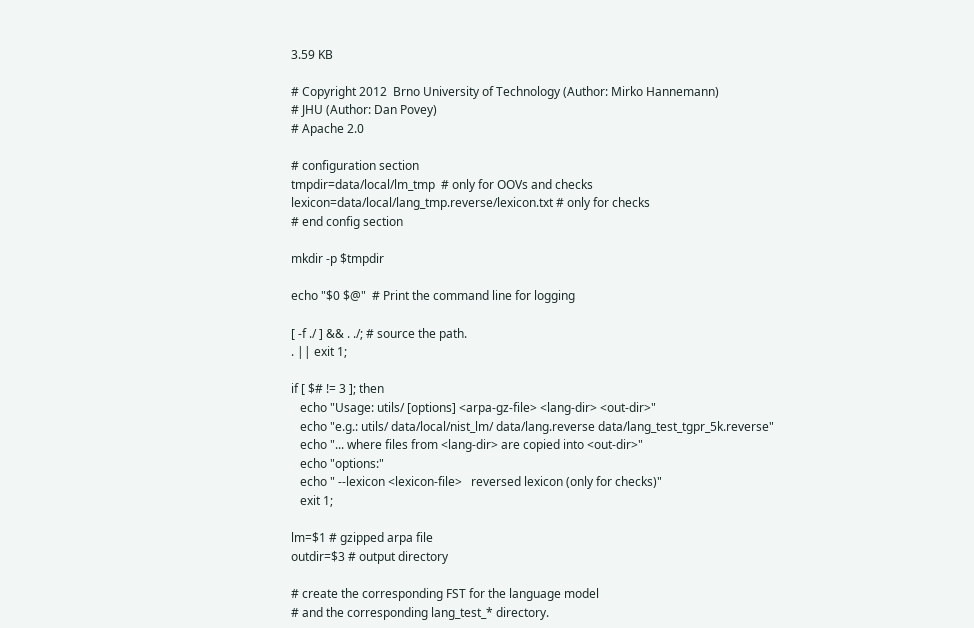3.59 KB

# Copyright 2012  Brno University of Technology (Author: Mirko Hannemann)
# JHU (Author: Dan Povey)
# Apache 2.0

# configuration section
tmpdir=data/local/lm_tmp  # only for OOVs and checks
lexicon=data/local/lang_tmp.reverse/lexicon.txt # only for checks
# end config section

mkdir -p $tmpdir

echo "$0 $@"  # Print the command line for logging

[ -f ./ ] && . ./; # source the path.
. || exit 1;

if [ $# != 3 ]; then
   echo "Usage: utils/ [options] <arpa-gz-file> <lang-dir> <out-dir>"
   echo "e.g.: utils/ data/local/nist_lm/ data/lang.reverse data/lang_test_tgpr_5k.reverse"
   echo "... where files from <lang-dir> are copied into <out-dir>"
   echo "options:"
   echo " --lexicon <lexicon-file>   reversed lexicon (only for checks)"
   exit 1;

lm=$1 # gzipped arpa file
outdir=$3 # output directory

# create the corresponding FST for the language model
# and the corresponding lang_test_* directory.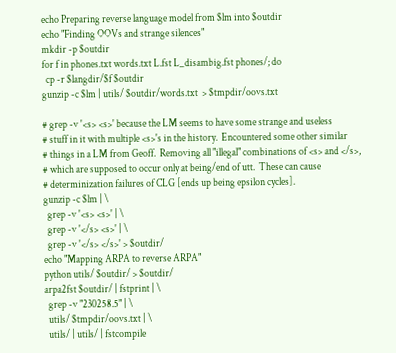echo Preparing reverse language model from $lm into $outdir
echo "Finding OOVs and strange silences"
mkdir -p $outdir
for f in phones.txt words.txt L.fst L_disambig.fst phones/; do
  cp -r $langdir/$f $outdir
gunzip -c $lm | utils/ $outdir/words.txt  > $tmpdir/oovs.txt

# grep -v '<s> <s>' because the LM seems to have some strange and useless
# stuff in it with multiple <s>'s in the history.  Encountered some other similar
# things in a LM from Geoff.  Removing all "illegal" combinations of <s> and </s>,
# which are supposed to occur only at being/end of utt.  These can cause
# determinization failures of CLG [ends up being epsilon cycles].
gunzip -c $lm | \
  grep -v '<s> <s>' | \
  grep -v '</s> <s>' | \
  grep -v '</s> </s>' > $outdir/
echo "Mapping ARPA to reverse ARPA"
python utils/ $outdir/ > $outdir/
arpa2fst $outdir/ | fstprint | \
  grep -v "230258.5" | \
  utils/ $tmpdir/oovs.txt | \
  utils/ | utils/ | fstcompile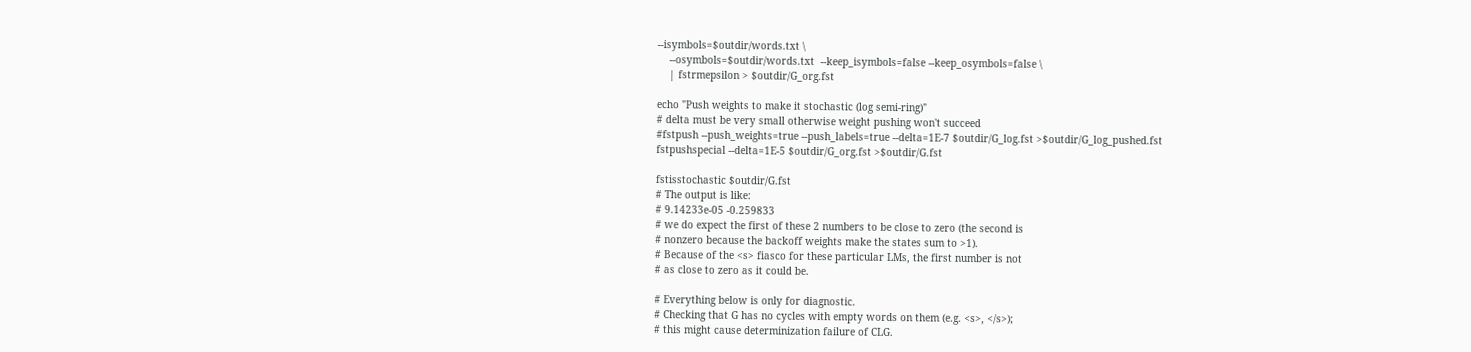--isymbols=$outdir/words.txt \
    --osymbols=$outdir/words.txt  --keep_isymbols=false --keep_osymbols=false \
    | fstrmepsilon > $outdir/G_org.fst

echo "Push weights to make it stochastic (log semi-ring)"
# delta must be very small otherwise weight pushing won't succeed
#fstpush --push_weights=true --push_labels=true --delta=1E-7 $outdir/G_log.fst >$outdir/G_log_pushed.fst
fstpushspecial --delta=1E-5 $outdir/G_org.fst >$outdir/G.fst

fstisstochastic $outdir/G.fst
# The output is like:
# 9.14233e-05 -0.259833
# we do expect the first of these 2 numbers to be close to zero (the second is
# nonzero because the backoff weights make the states sum to >1).
# Because of the <s> fiasco for these particular LMs, the first number is not
# as close to zero as it could be.

# Everything below is only for diagnostic.
# Checking that G has no cycles with empty words on them (e.g. <s>, </s>);
# this might cause determinization failure of CLG.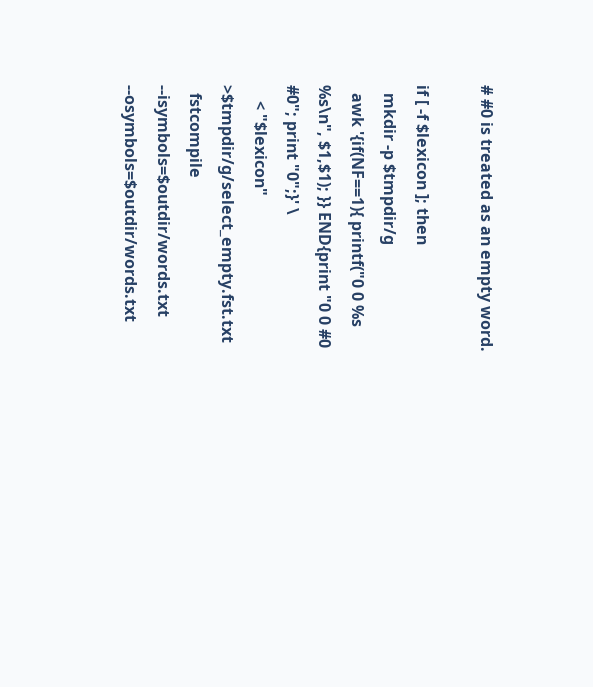# #0 is treated as an empty word.

if [ -f $lexicon ]; then
  mkdir -p $tmpdir/g
  awk '{if(NF==1){ printf("0 0 %s %s\n", $1,$1); }} END{print "0 0 #0 #0"; print "0";}' \
    < "$lexicon"  >$tmpdir/g/select_empty.fst.txt
  fstcompile --isymbols=$outdir/words.txt --osymbols=$outdir/words.txt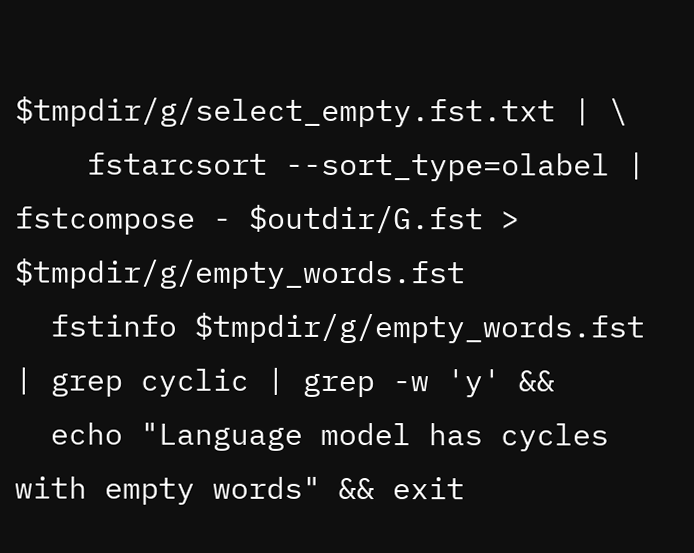$tmpdir/g/select_empty.fst.txt | \
    fstarcsort --sort_type=olabel | fstcompose - $outdir/G.fst > $tmpdir/g/empty_words.fst
  fstinfo $tmpdir/g/empty_words.fst | grep cyclic | grep -w 'y' &&
  echo "Language model has cycles with empty words" && exit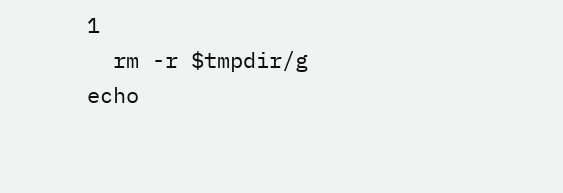1
  rm -r $tmpdir/g
echo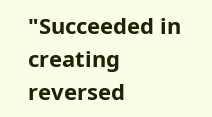"Succeeded in creating reversed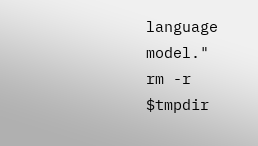language model."
rm -r $tmpdir